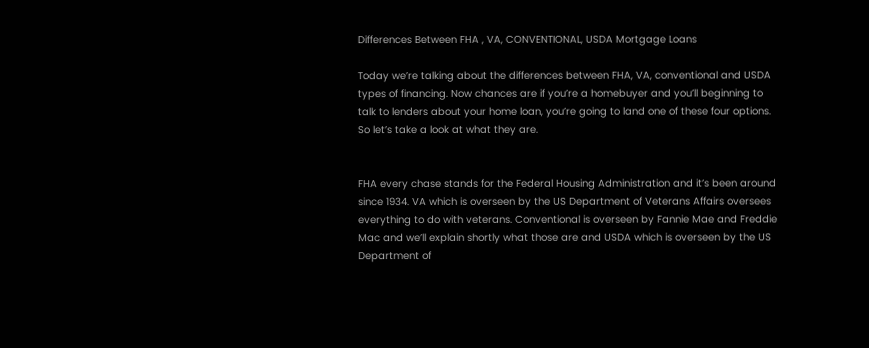Differences Between FHA , VA, CONVENTIONAL, USDA Mortgage Loans

Today we’re talking about the differences between FHA, VA, conventional and USDA types of financing. Now chances are if you’re a homebuyer and you’ll beginning to talk to lenders about your home loan, you’re going to land one of these four options. So let’s take a look at what they are.


FHA every chase stands for the Federal Housing Administration and it’s been around since 1934. VA which is overseen by the US Department of Veterans Affairs oversees everything to do with veterans. Conventional is overseen by Fannie Mae and Freddie Mac and we’ll explain shortly what those are and USDA which is overseen by the US Department of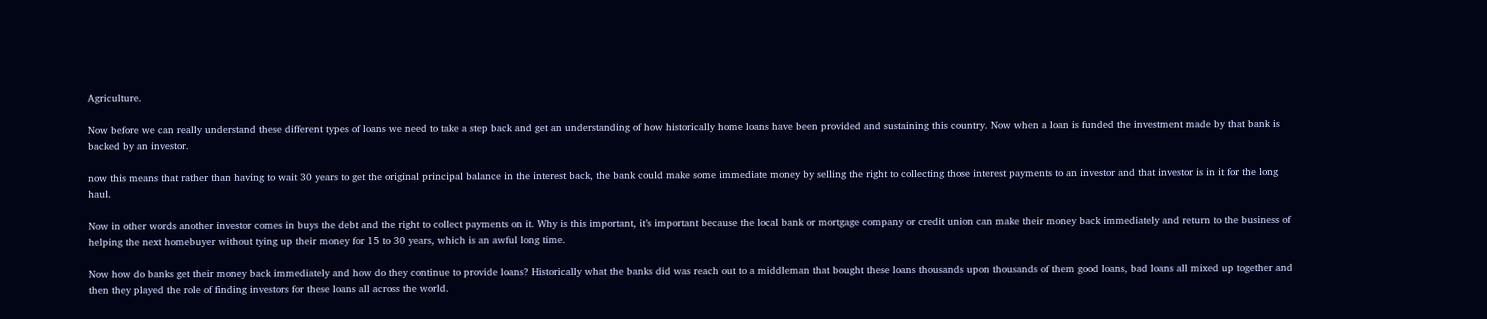Agriculture.

Now before we can really understand these different types of loans we need to take a step back and get an understanding of how historically home loans have been provided and sustaining this country. Now when a loan is funded the investment made by that bank is backed by an investor.

now this means that rather than having to wait 30 years to get the original principal balance in the interest back, the bank could make some immediate money by selling the right to collecting those interest payments to an investor and that investor is in it for the long haul.

Now in other words another investor comes in buys the debt and the right to collect payments on it. Why is this important, it’s important because the local bank or mortgage company or credit union can make their money back immediately and return to the business of helping the next homebuyer without tying up their money for 15 to 30 years, which is an awful long time.

Now how do banks get their money back immediately and how do they continue to provide loans? Historically what the banks did was reach out to a middleman that bought these loans thousands upon thousands of them good loans, bad loans all mixed up together and then they played the role of finding investors for these loans all across the world.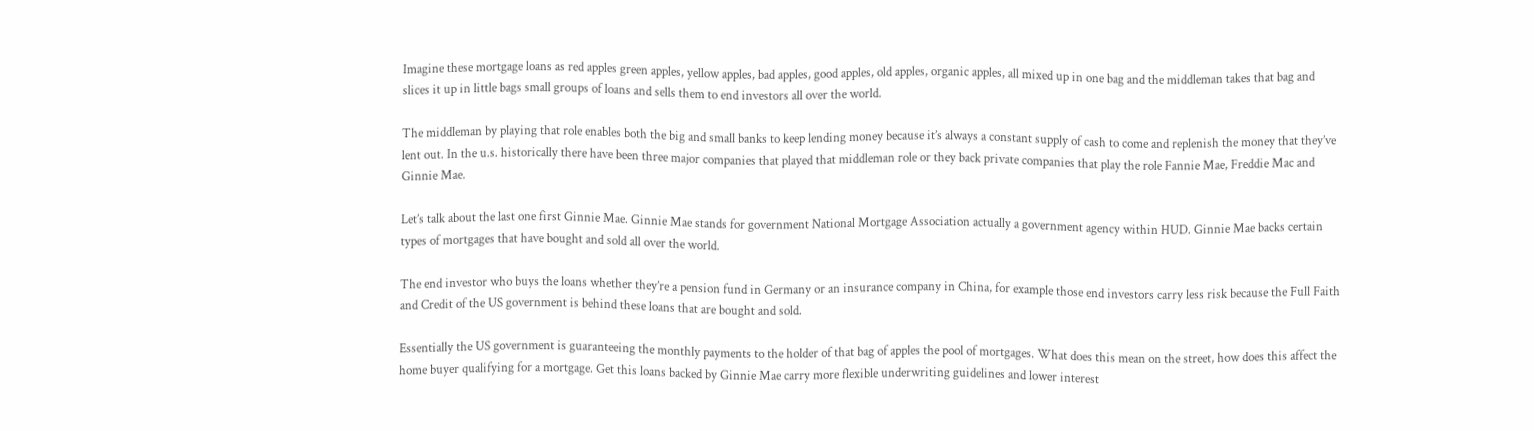Imagine these mortgage loans as red apples green apples, yellow apples, bad apples, good apples, old apples, organic apples, all mixed up in one bag and the middleman takes that bag and slices it up in little bags small groups of loans and sells them to end investors all over the world.

The middleman by playing that role enables both the big and small banks to keep lending money because it’s always a constant supply of cash to come and replenish the money that they’ve lent out. In the u.s. historically there have been three major companies that played that middleman role or they back private companies that play the role Fannie Mae, Freddie Mac and Ginnie Mae.

Let’s talk about the last one first Ginnie Mae. Ginnie Mae stands for government National Mortgage Association actually a government agency within HUD. Ginnie Mae backs certain types of mortgages that have bought and sold all over the world.

The end investor who buys the loans whether they’re a pension fund in Germany or an insurance company in China, for example those end investors carry less risk because the Full Faith and Credit of the US government is behind these loans that are bought and sold.

Essentially the US government is guaranteeing the monthly payments to the holder of that bag of apples the pool of mortgages. What does this mean on the street, how does this affect the home buyer qualifying for a mortgage. Get this loans backed by Ginnie Mae carry more flexible underwriting guidelines and lower interest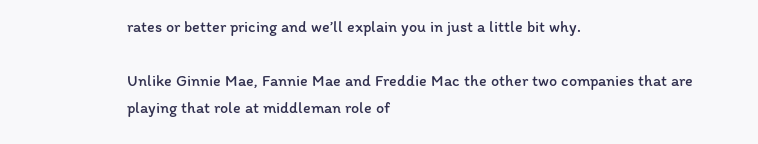rates or better pricing and we’ll explain you in just a little bit why.

Unlike Ginnie Mae, Fannie Mae and Freddie Mac the other two companies that are playing that role at middleman role of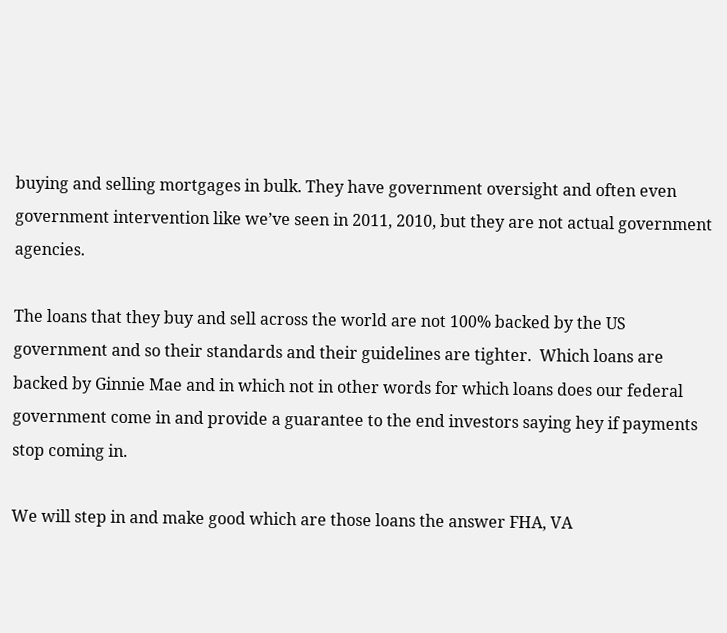buying and selling mortgages in bulk. They have government oversight and often even government intervention like we’ve seen in 2011, 2010, but they are not actual government agencies.

The loans that they buy and sell across the world are not 100% backed by the US government and so their standards and their guidelines are tighter.  Which loans are backed by Ginnie Mae and in which not in other words for which loans does our federal government come in and provide a guarantee to the end investors saying hey if payments stop coming in.

We will step in and make good which are those loans the answer FHA, VA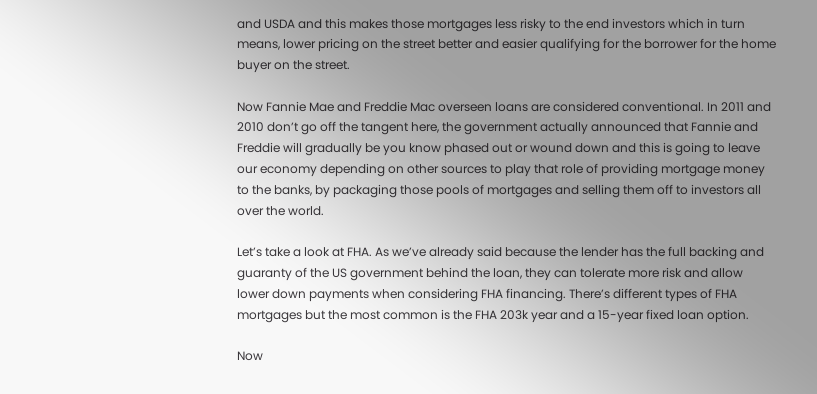and USDA and this makes those mortgages less risky to the end investors which in turn means, lower pricing on the street better and easier qualifying for the borrower for the home buyer on the street.

Now Fannie Mae and Freddie Mac overseen loans are considered conventional. In 2011 and 2010 don’t go off the tangent here, the government actually announced that Fannie and Freddie will gradually be you know phased out or wound down and this is going to leave our economy depending on other sources to play that role of providing mortgage money to the banks, by packaging those pools of mortgages and selling them off to investors all over the world.

Let’s take a look at FHA. As we’ve already said because the lender has the full backing and guaranty of the US government behind the loan, they can tolerate more risk and allow lower down payments when considering FHA financing. There’s different types of FHA mortgages but the most common is the FHA 203k year and a 15-year fixed loan option.

Now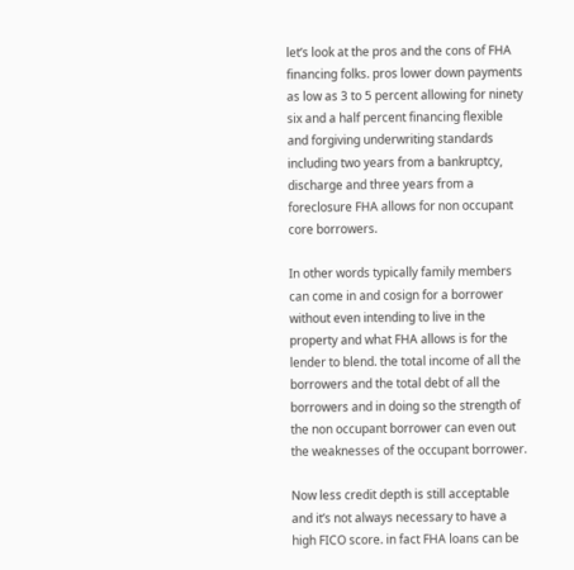let’s look at the pros and the cons of FHA financing folks. pros lower down payments as low as 3 to 5 percent allowing for ninety six and a half percent financing flexible and forgiving underwriting standards including two years from a bankruptcy, discharge and three years from a foreclosure FHA allows for non occupant core borrowers.

In other words typically family members can come in and cosign for a borrower without even intending to live in the property and what FHA allows is for the lender to blend. the total income of all the borrowers and the total debt of all the borrowers and in doing so the strength of the non occupant borrower can even out the weaknesses of the occupant borrower.

Now less credit depth is still acceptable and it’s not always necessary to have a high FICO score. in fact FHA loans can be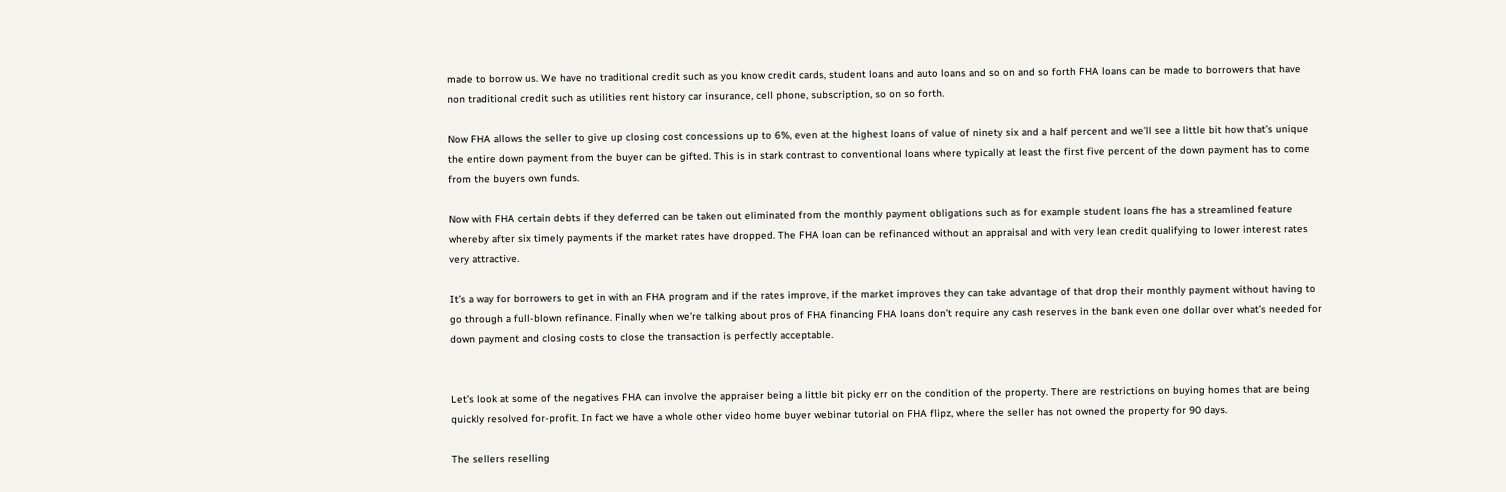made to borrow us. We have no traditional credit such as you know credit cards, student loans and auto loans and so on and so forth FHA loans can be made to borrowers that have non traditional credit such as utilities rent history car insurance, cell phone, subscription, so on so forth.

Now FHA allows the seller to give up closing cost concessions up to 6%, even at the highest loans of value of ninety six and a half percent and we’ll see a little bit how that’s unique the entire down payment from the buyer can be gifted. This is in stark contrast to conventional loans where typically at least the first five percent of the down payment has to come from the buyers own funds.

Now with FHA certain debts if they deferred can be taken out eliminated from the monthly payment obligations such as for example student loans fhe has a streamlined feature whereby after six timely payments if the market rates have dropped. The FHA loan can be refinanced without an appraisal and with very lean credit qualifying to lower interest rates very attractive.

It’s a way for borrowers to get in with an FHA program and if the rates improve, if the market improves they can take advantage of that drop their monthly payment without having to go through a full-blown refinance. Finally when we’re talking about pros of FHA financing FHA loans don’t require any cash reserves in the bank even one dollar over what’s needed for down payment and closing costs to close the transaction is perfectly acceptable.


Let’s look at some of the negatives FHA can involve the appraiser being a little bit picky err on the condition of the property. There are restrictions on buying homes that are being quickly resolved for-profit. In fact we have a whole other video home buyer webinar tutorial on FHA flipz, where the seller has not owned the property for 90 days.

The sellers reselling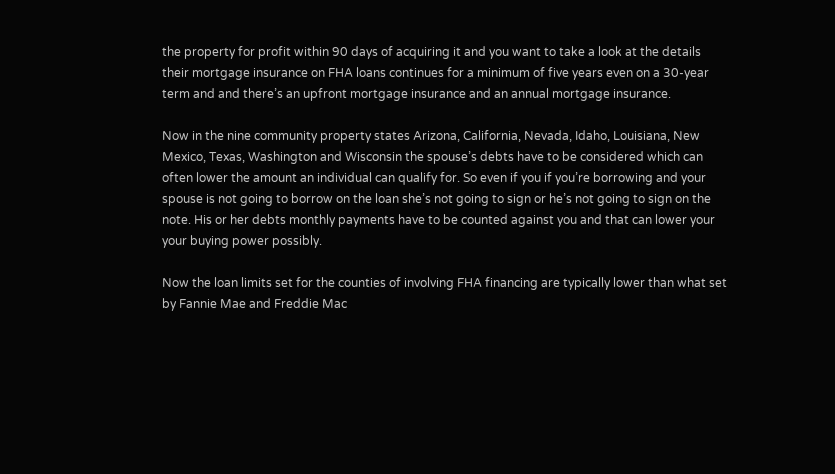the property for profit within 90 days of acquiring it and you want to take a look at the details their mortgage insurance on FHA loans continues for a minimum of five years even on a 30-year term and and there’s an upfront mortgage insurance and an annual mortgage insurance.

Now in the nine community property states Arizona, California, Nevada, Idaho, Louisiana, New Mexico, Texas, Washington and Wisconsin the spouse’s debts have to be considered which can often lower the amount an individual can qualify for. So even if you if you’re borrowing and your spouse is not going to borrow on the loan she’s not going to sign or he’s not going to sign on the note. His or her debts monthly payments have to be counted against you and that can lower your your buying power possibly.

Now the loan limits set for the counties of involving FHA financing are typically lower than what set by Fannie Mae and Freddie Mac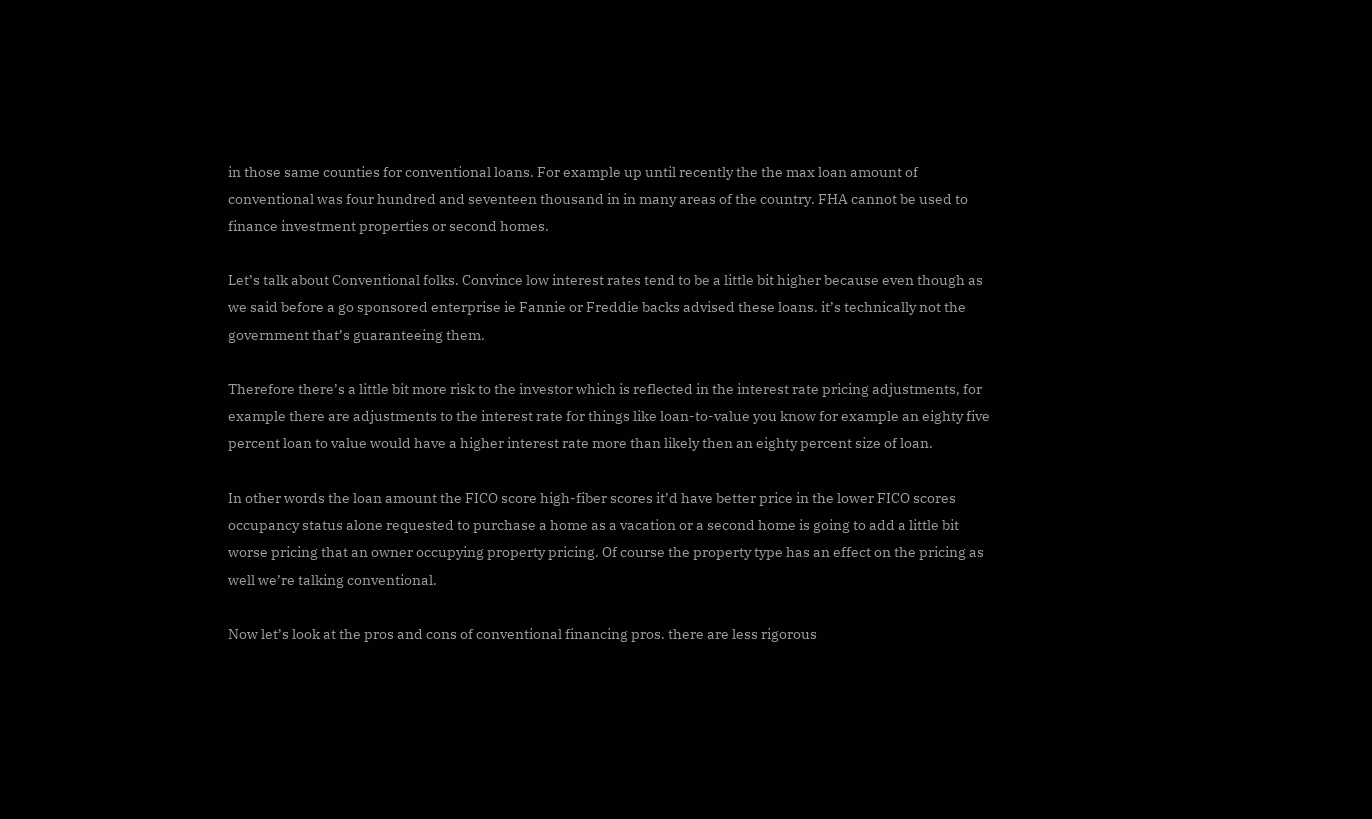in those same counties for conventional loans. For example up until recently the the max loan amount of conventional was four hundred and seventeen thousand in in many areas of the country. FHA cannot be used to finance investment properties or second homes.

Let’s talk about Conventional folks. Convince low interest rates tend to be a little bit higher because even though as we said before a go sponsored enterprise ie Fannie or Freddie backs advised these loans. it’s technically not the government that’s guaranteeing them.

Therefore there’s a little bit more risk to the investor which is reflected in the interest rate pricing adjustments, for example there are adjustments to the interest rate for things like loan-to-value you know for example an eighty five percent loan to value would have a higher interest rate more than likely then an eighty percent size of loan.

In other words the loan amount the FICO score high-fiber scores it’d have better price in the lower FICO scores occupancy status alone requested to purchase a home as a vacation or a second home is going to add a little bit worse pricing that an owner occupying property pricing. Of course the property type has an effect on the pricing as well we’re talking conventional.

Now let’s look at the pros and cons of conventional financing pros. there are less rigorous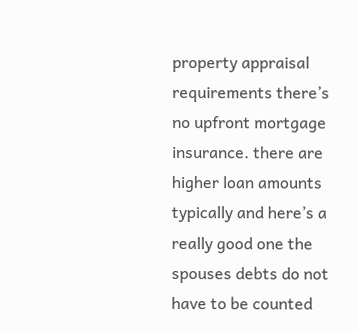property appraisal requirements there’s no upfront mortgage insurance. there are higher loan amounts typically and here’s a really good one the spouses debts do not have to be counted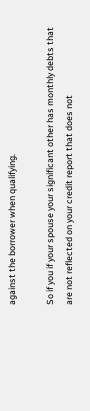against the borrower when qualifying.

So if you if your spouse your significant other has monthly debts that are not reflected on your credit report that does not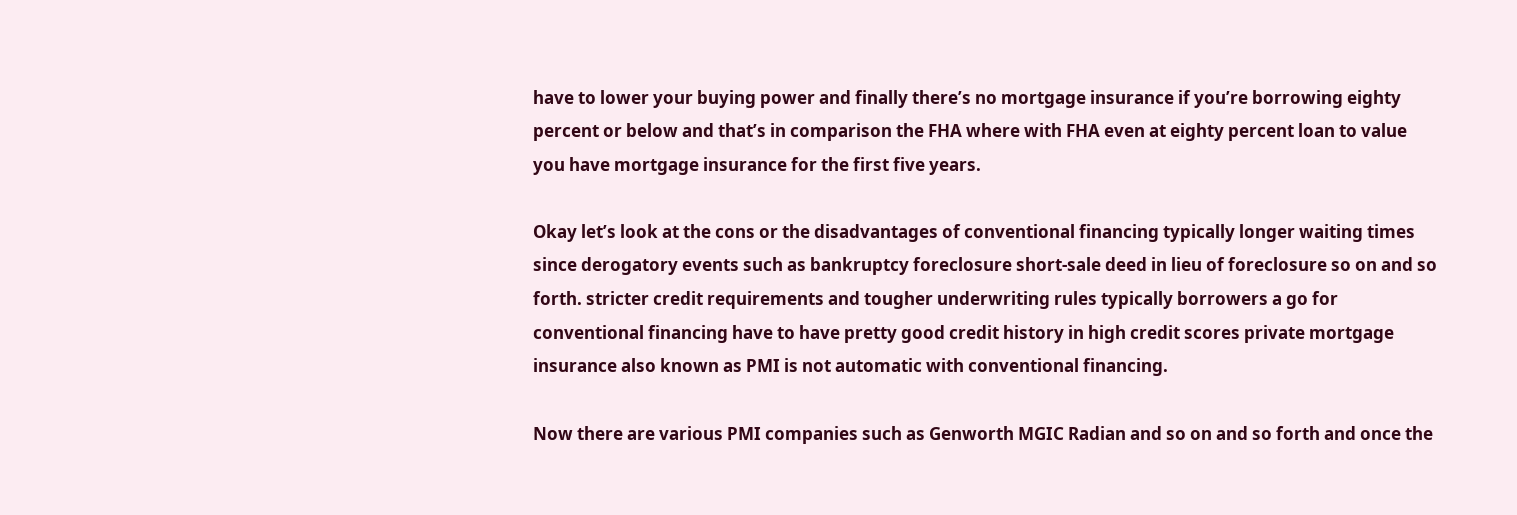have to lower your buying power and finally there’s no mortgage insurance if you’re borrowing eighty percent or below and that’s in comparison the FHA where with FHA even at eighty percent loan to value you have mortgage insurance for the first five years.

Okay let’s look at the cons or the disadvantages of conventional financing typically longer waiting times since derogatory events such as bankruptcy foreclosure short-sale deed in lieu of foreclosure so on and so forth. stricter credit requirements and tougher underwriting rules typically borrowers a go for conventional financing have to have pretty good credit history in high credit scores private mortgage insurance also known as PMI is not automatic with conventional financing.

Now there are various PMI companies such as Genworth MGIC Radian and so on and so forth and once the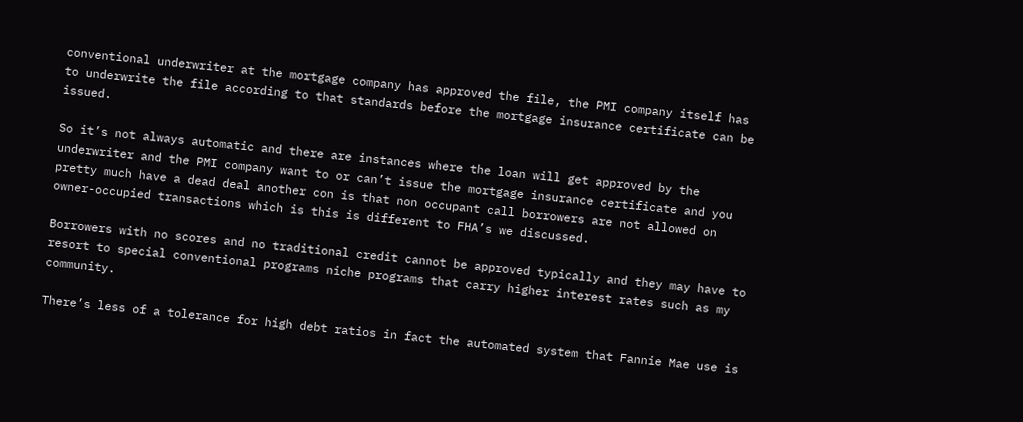conventional underwriter at the mortgage company has approved the file, the PMI company itself has to underwrite the file according to that standards before the mortgage insurance certificate can be issued.

So it’s not always automatic and there are instances where the loan will get approved by the underwriter and the PMI company want to or can’t issue the mortgage insurance certificate and you pretty much have a dead deal another con is that non occupant call borrowers are not allowed on owner-occupied transactions which is this is different to FHA’s we discussed.

Borrowers with no scores and no traditional credit cannot be approved typically and they may have to resort to special conventional programs niche programs that carry higher interest rates such as my community.

There’s less of a tolerance for high debt ratios in fact the automated system that Fannie Mae use is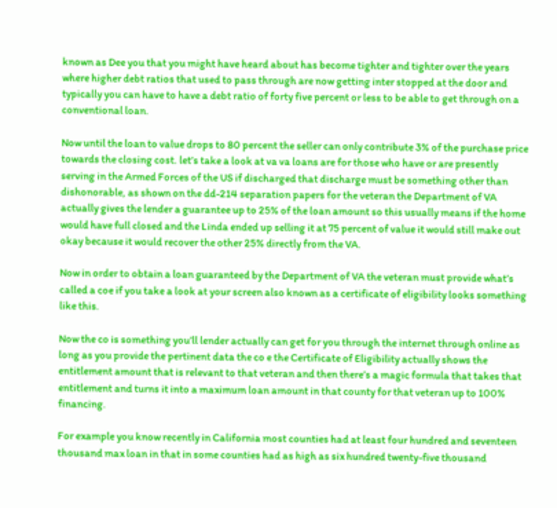known as Dee you that you might have heard about has become tighter and tighter over the years where higher debt ratios that used to pass through are now getting inter stopped at the door and typically you can have to have a debt ratio of forty five percent or less to be able to get through on a conventional loan.

Now until the loan to value drops to 80 percent the seller can only contribute 3% of the purchase price towards the closing cost. let’s take a look at va va loans are for those who have or are presently serving in the Armed Forces of the US if discharged that discharge must be something other than dishonorable, as shown on the dd-214 separation papers for the veteran the Department of VA actually gives the lender a guarantee up to 25% of the loan amount so this usually means if the home would have full closed and the Linda ended up selling it at 75 percent of value it would still make out okay because it would recover the other 25% directly from the VA.

Now in order to obtain a loan guaranteed by the Department of VA the veteran must provide what’s called a coe if you take a look at your screen also known as a certificate of eligibility looks something like this.

Now the co is something you’ll lender actually can get for you through the internet through online as long as you provide the pertinent data the co e the Certificate of Eligibility actually shows the entitlement amount that is relevant to that veteran and then there’s a magic formula that takes that entitlement and turns it into a maximum loan amount in that county for that veteran up to 100% financing.

For example you know recently in California most counties had at least four hundred and seventeen thousand max loan in that in some counties had as high as six hundred twenty-five thousand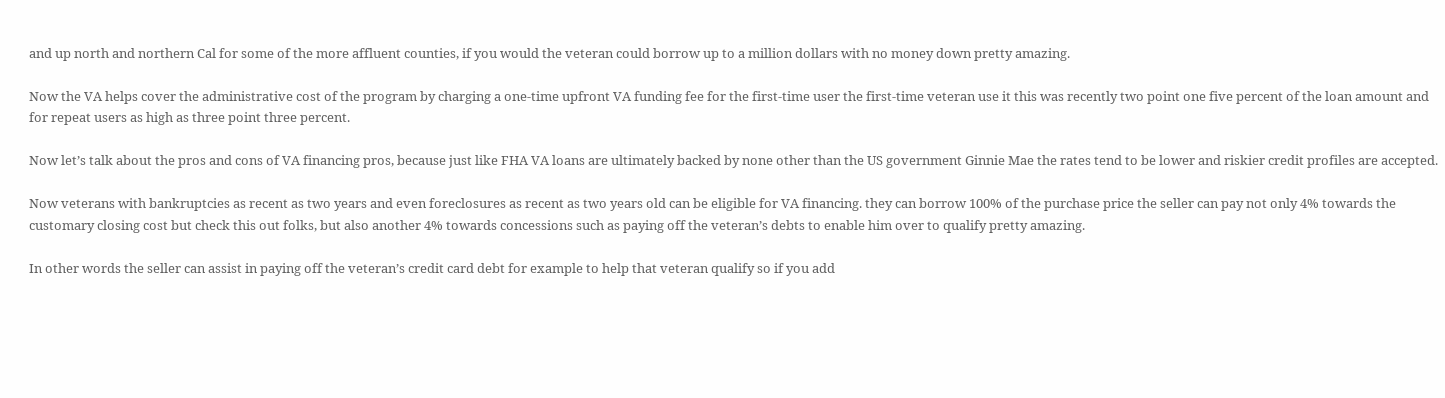and up north and northern Cal for some of the more affluent counties, if you would the veteran could borrow up to a million dollars with no money down pretty amazing.

Now the VA helps cover the administrative cost of the program by charging a one-time upfront VA funding fee for the first-time user the first-time veteran use it this was recently two point one five percent of the loan amount and for repeat users as high as three point three percent.

Now let’s talk about the pros and cons of VA financing pros, because just like FHA VA loans are ultimately backed by none other than the US government Ginnie Mae the rates tend to be lower and riskier credit profiles are accepted.

Now veterans with bankruptcies as recent as two years and even foreclosures as recent as two years old can be eligible for VA financing. they can borrow 100% of the purchase price the seller can pay not only 4% towards the customary closing cost but check this out folks, but also another 4% towards concessions such as paying off the veteran’s debts to enable him over to qualify pretty amazing.

In other words the seller can assist in paying off the veteran’s credit card debt for example to help that veteran qualify so if you add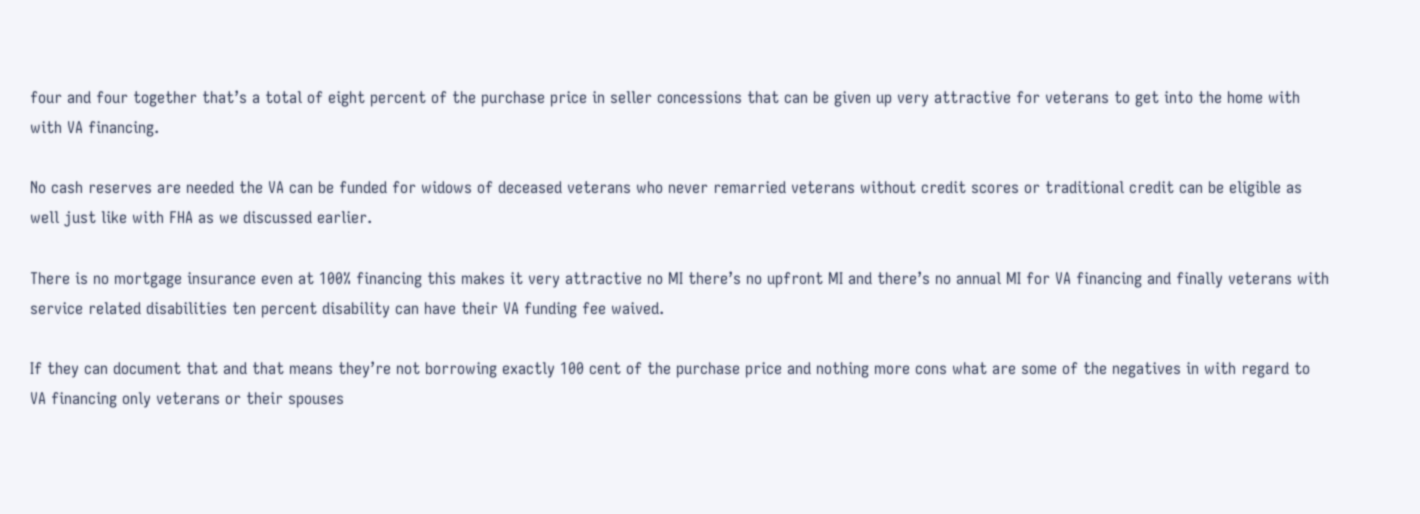four and four together that’s a total of eight percent of the purchase price in seller concessions that can be given up very attractive for veterans to get into the home with with VA financing.

No cash reserves are needed the VA can be funded for widows of deceased veterans who never remarried veterans without credit scores or traditional credit can be eligible as well just like with FHA as we discussed earlier.

There is no mortgage insurance even at 100% financing this makes it very attractive no MI there’s no upfront MI and there’s no annual MI for VA financing and finally veterans with service related disabilities ten percent disability can have their VA funding fee waived.

If they can document that and that means they’re not borrowing exactly 100 cent of the purchase price and nothing more cons what are some of the negatives in with regard to VA financing only veterans or their spouses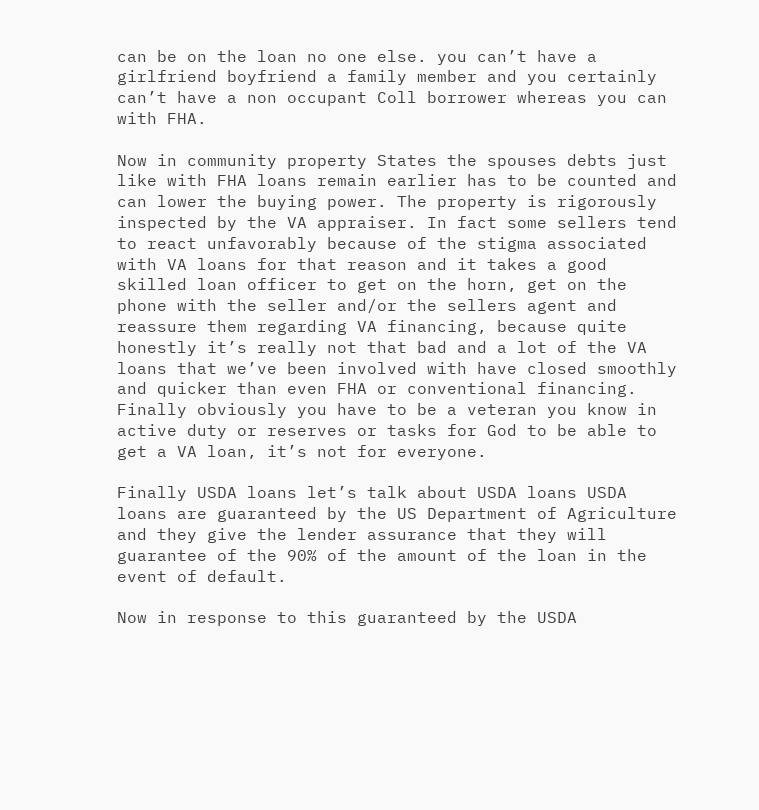can be on the loan no one else. you can’t have a girlfriend boyfriend a family member and you certainly can’t have a non occupant Coll borrower whereas you can with FHA.

Now in community property States the spouses debts just like with FHA loans remain earlier has to be counted and can lower the buying power. The property is rigorously inspected by the VA appraiser. In fact some sellers tend to react unfavorably because of the stigma associated with VA loans for that reason and it takes a good skilled loan officer to get on the horn, get on the phone with the seller and/or the sellers agent and reassure them regarding VA financing, because quite honestly it’s really not that bad and a lot of the VA loans that we’ve been involved with have closed smoothly and quicker than even FHA or conventional financing. Finally obviously you have to be a veteran you know in active duty or reserves or tasks for God to be able to get a VA loan, it’s not for everyone.

Finally USDA loans let’s talk about USDA loans USDA loans are guaranteed by the US Department of Agriculture and they give the lender assurance that they will guarantee of the 90% of the amount of the loan in the event of default.

Now in response to this guaranteed by the USDA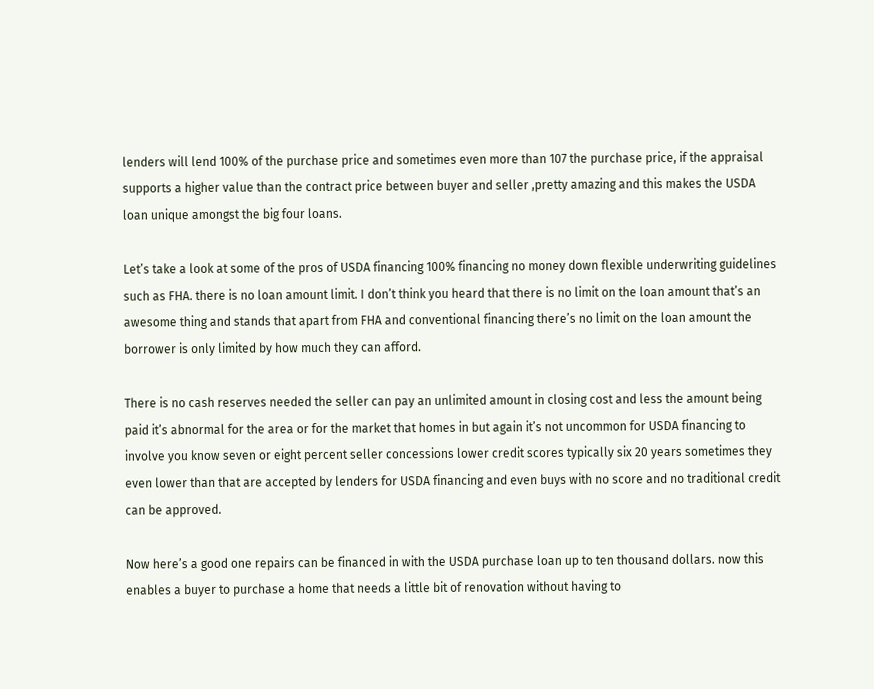lenders will lend 100% of the purchase price and sometimes even more than 107 the purchase price, if the appraisal supports a higher value than the contract price between buyer and seller ,pretty amazing and this makes the USDA loan unique amongst the big four loans.

Let’s take a look at some of the pros of USDA financing 100% financing no money down flexible underwriting guidelines such as FHA. there is no loan amount limit. I don’t think you heard that there is no limit on the loan amount that’s an awesome thing and stands that apart from FHA and conventional financing there’s no limit on the loan amount the borrower is only limited by how much they can afford.

There is no cash reserves needed the seller can pay an unlimited amount in closing cost and less the amount being paid it’s abnormal for the area or for the market that homes in but again it’s not uncommon for USDA financing to involve you know seven or eight percent seller concessions lower credit scores typically six 20 years sometimes they even lower than that are accepted by lenders for USDA financing and even buys with no score and no traditional credit can be approved.

Now here’s a good one repairs can be financed in with the USDA purchase loan up to ten thousand dollars. now this enables a buyer to purchase a home that needs a little bit of renovation without having to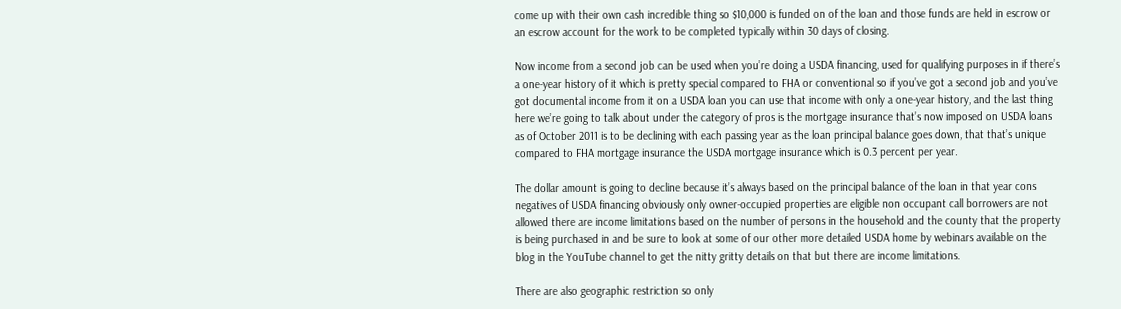come up with their own cash incredible thing so $10,000 is funded on of the loan and those funds are held in escrow or an escrow account for the work to be completed typically within 30 days of closing.

Now income from a second job can be used when you’re doing a USDA financing, used for qualifying purposes in if there’s a one-year history of it which is pretty special compared to FHA or conventional so if you’ve got a second job and you’ve got documental income from it on a USDA loan you can use that income with only a one-year history, and the last thing here we’re going to talk about under the category of pros is the mortgage insurance that’s now imposed on USDA loans as of October 2011 is to be declining with each passing year as the loan principal balance goes down, that that’s unique compared to FHA mortgage insurance the USDA mortgage insurance which is 0.3 percent per year.

The dollar amount is going to decline because it’s always based on the principal balance of the loan in that year cons negatives of USDA financing obviously only owner-occupied properties are eligible non occupant call borrowers are not allowed there are income limitations based on the number of persons in the household and the county that the property is being purchased in and be sure to look at some of our other more detailed USDA home by webinars available on the blog in the YouTube channel to get the nitty gritty details on that but there are income limitations.

There are also geographic restriction so only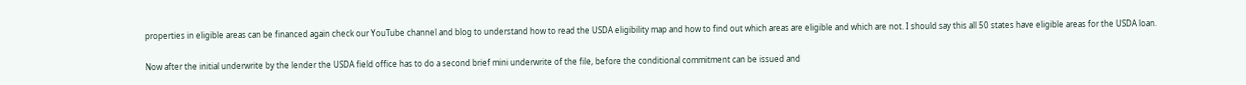properties in eligible areas can be financed again check our YouTube channel and blog to understand how to read the USDA eligibility map and how to find out which areas are eligible and which are not. I should say this all 50 states have eligible areas for the USDA loan.

Now after the initial underwrite by the lender the USDA field office has to do a second brief mini underwrite of the file, before the conditional commitment can be issued and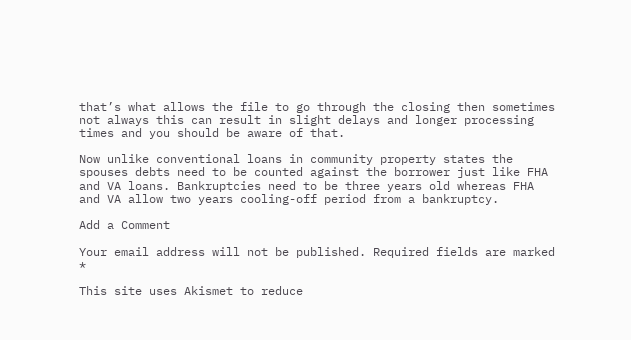that’s what allows the file to go through the closing then sometimes not always this can result in slight delays and longer processing times and you should be aware of that.

Now unlike conventional loans in community property states the spouses debts need to be counted against the borrower just like FHA and VA loans. Bankruptcies need to be three years old whereas FHA and VA allow two years cooling-off period from a bankruptcy.

Add a Comment

Your email address will not be published. Required fields are marked *

This site uses Akismet to reduce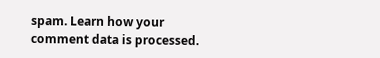spam. Learn how your comment data is processed.